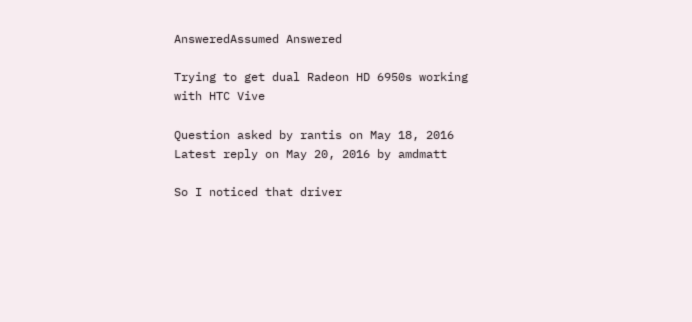AnsweredAssumed Answered

Trying to get dual Radeon HD 6950s working with HTC Vive

Question asked by rantis on May 18, 2016
Latest reply on May 20, 2016 by amdmatt

So I noticed that driver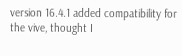version 16.4.1 added compatibility for the vive, thought I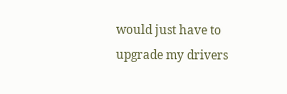would just have to upgrade my drivers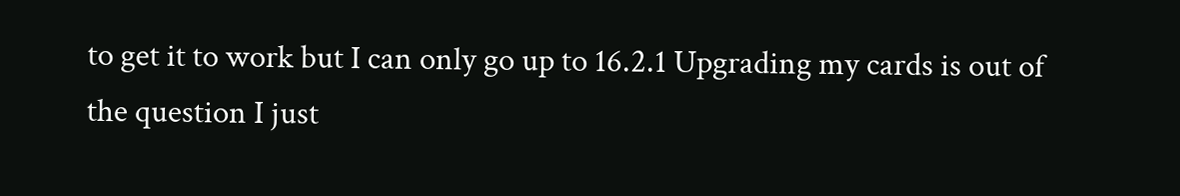to get it to work but I can only go up to 16.2.1 Upgrading my cards is out of the question I just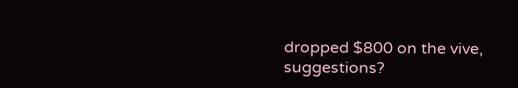dropped $800 on the vive, suggestions?